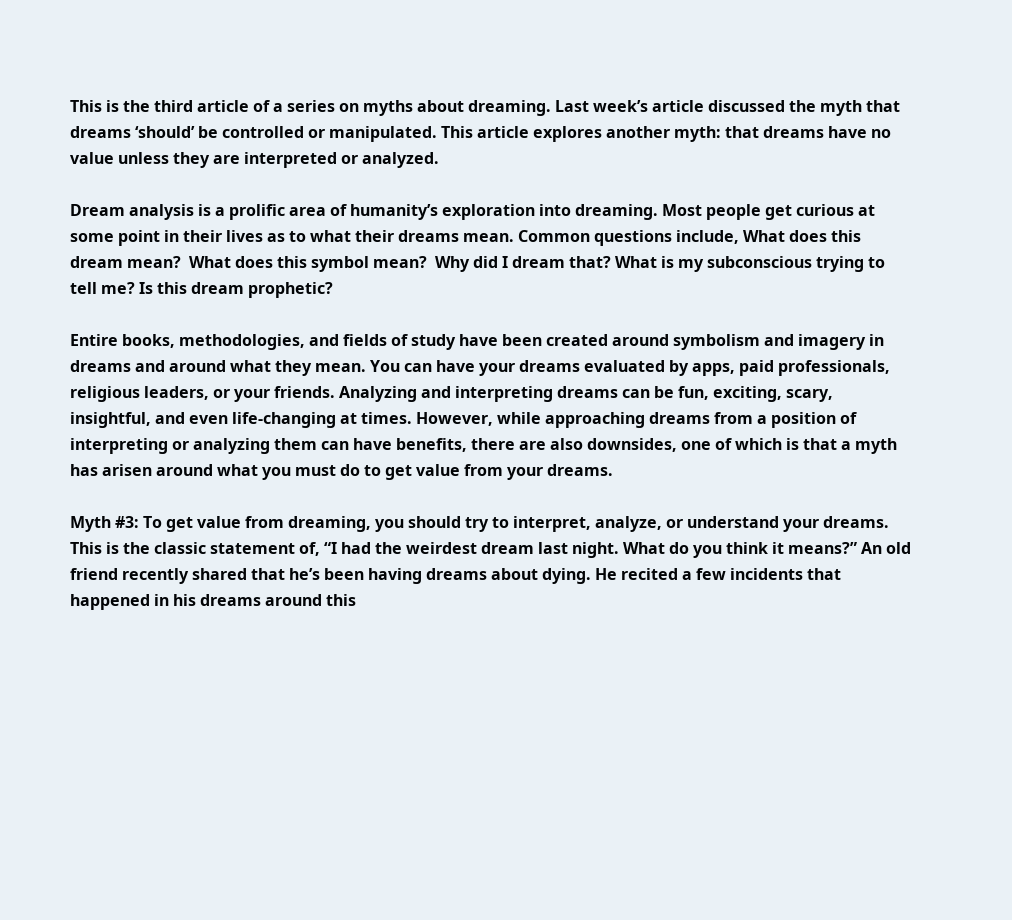This is the third article of a series on myths about dreaming. Last week’s article discussed the myth that dreams ‘should’ be controlled or manipulated. This article explores another myth: that dreams have no value unless they are interpreted or analyzed.

Dream analysis is a prolific area of humanity’s exploration into dreaming. Most people get curious at some point in their lives as to what their dreams mean. Common questions include, What does this dream mean?  What does this symbol mean?  Why did I dream that? What is my subconscious trying to tell me? Is this dream prophetic?

Entire books, methodologies, and fields of study have been created around symbolism and imagery in dreams and around what they mean. You can have your dreams evaluated by apps, paid professionals, religious leaders, or your friends. Analyzing and interpreting dreams can be fun, exciting, scary, insightful, and even life-changing at times. However, while approaching dreams from a position of interpreting or analyzing them can have benefits, there are also downsides, one of which is that a myth has arisen around what you must do to get value from your dreams.

Myth #3: To get value from dreaming, you should try to interpret, analyze, or understand your dreams. This is the classic statement of, “I had the weirdest dream last night. What do you think it means?” An old friend recently shared that he’s been having dreams about dying. He recited a few incidents that happened in his dreams around this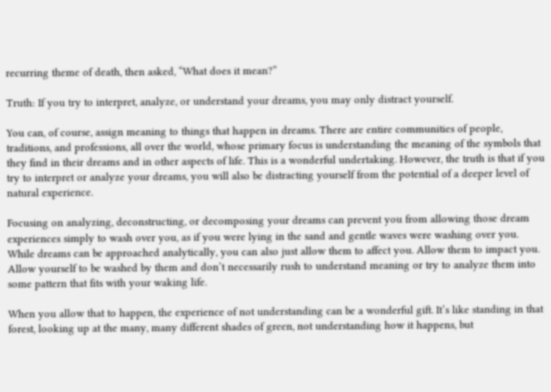recurring theme of death, then asked, “What does it mean?”

Truth: If you try to interpret, analyze, or understand your dreams, you may only distract yourself.

You can, of course, assign meaning to things that happen in dreams. There are entire communities of people, traditions, and professions, all over the world, whose primary focus is understanding the meaning of the symbols that they find in their dreams and in other aspects of life. This is a wonderful undertaking. However, the truth is that if you try to interpret or analyze your dreams, you will also be distracting yourself from the potential of a deeper level of natural experience.

Focusing on analyzing, deconstructing, or decomposing your dreams can prevent you from allowing those dream experiences simply to wash over you, as if you were lying in the sand and gentle waves were washing over you. While dreams can be approached analytically, you can also just allow them to affect you. Allow them to impact you. Allow yourself to be washed by them and don’t necessarily rush to understand meaning or try to analyze them into some pattern that fits with your waking life.

When you allow that to happen, the experience of not understanding can be a wonderful gift. It’s like standing in that forest, looking up at the many, many different shades of green, not understanding how it happens, but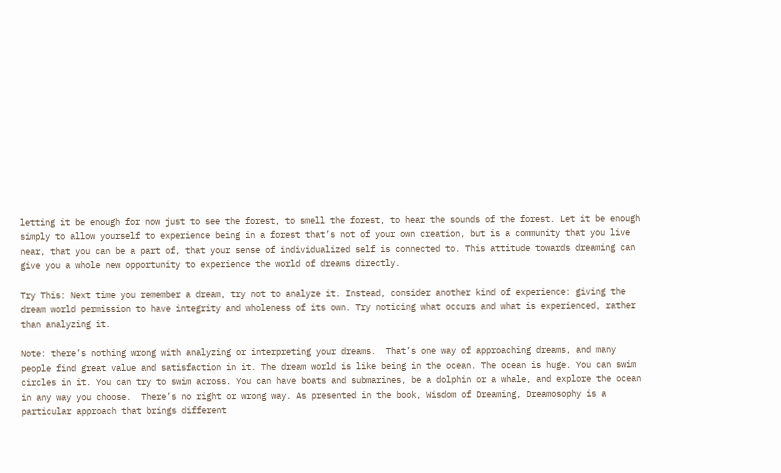letting it be enough for now just to see the forest, to smell the forest, to hear the sounds of the forest. Let it be enough simply to allow yourself to experience being in a forest that’s not of your own creation, but is a community that you live near, that you can be a part of, that your sense of individualized self is connected to. This attitude towards dreaming can give you a whole new opportunity to experience the world of dreams directly.

Try This: Next time you remember a dream, try not to analyze it. Instead, consider another kind of experience: giving the dream world permission to have integrity and wholeness of its own. Try noticing what occurs and what is experienced, rather than analyzing it.

Note: there’s nothing wrong with analyzing or interpreting your dreams.  That’s one way of approaching dreams, and many people find great value and satisfaction in it. The dream world is like being in the ocean. The ocean is huge. You can swim circles in it. You can try to swim across. You can have boats and submarines, be a dolphin or a whale, and explore the ocean in any way you choose.  There’s no right or wrong way. As presented in the book, Wisdom of Dreaming, Dreamosophy is a particular approach that brings different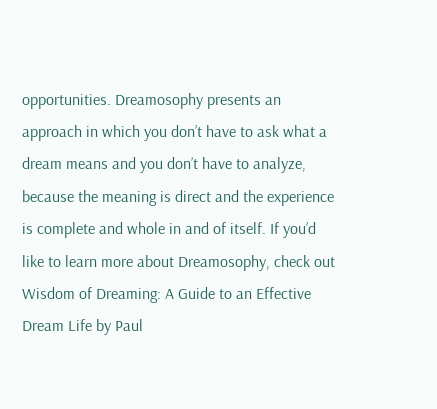opportunities. Dreamosophy presents an approach in which you don’t have to ask what a dream means and you don’t have to analyze, because the meaning is direct and the experience is complete and whole in and of itself. If you’d like to learn more about Dreamosophy, check out Wisdom of Dreaming: A Guide to an Effective Dream Life by Paul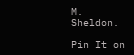M. Sheldon.

Pin It on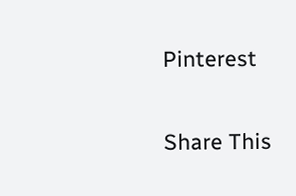Pinterest

Share This